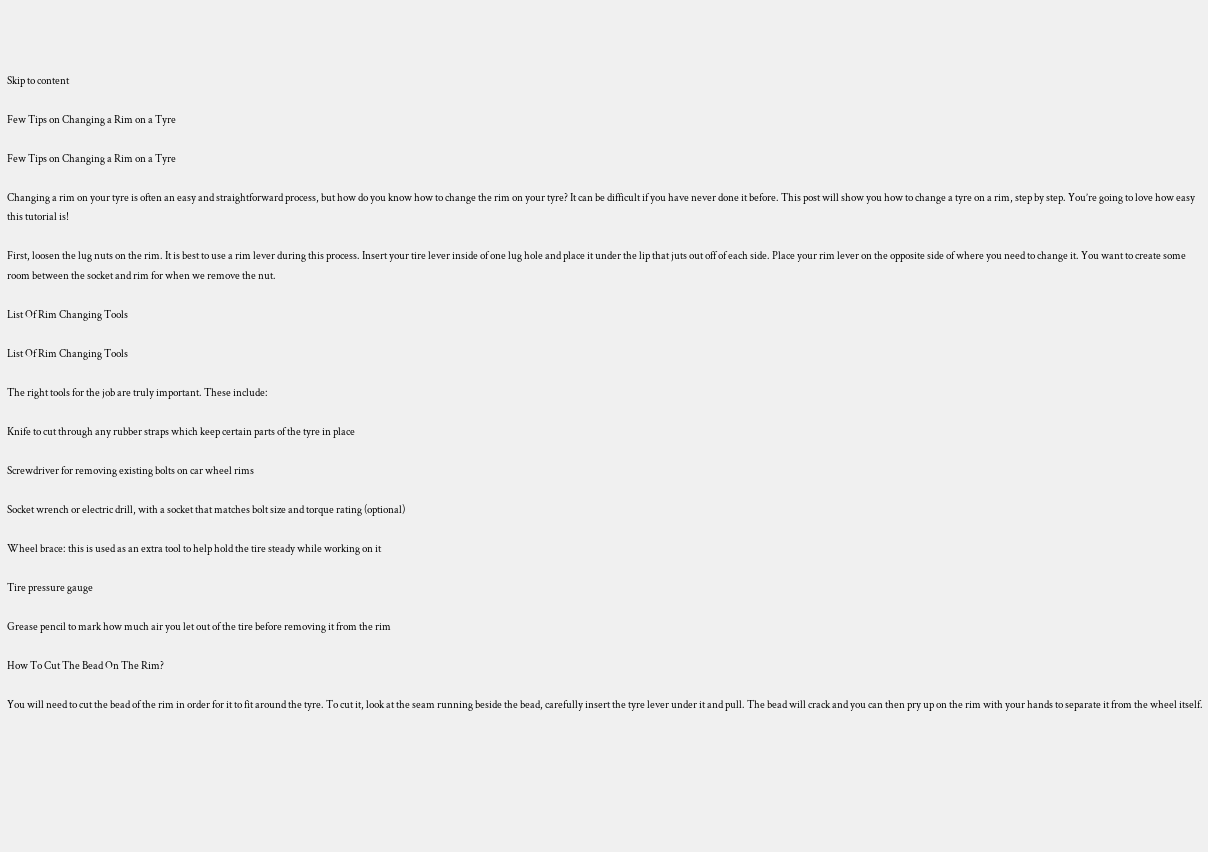Skip to content

Few Tips on Changing a Rim on a Tyre

Few Tips on Changing a Rim on a Tyre

Changing a rim on your tyre is often an easy and straightforward process, but how do you know how to change the rim on your tyre? It can be difficult if you have never done it before. This post will show you how to change a tyre on a rim, step by step. You’re going to love how easy this tutorial is!

First, loosen the lug nuts on the rim. It is best to use a rim lever during this process. Insert your tire lever inside of one lug hole and place it under the lip that juts out off of each side. Place your rim lever on the opposite side of where you need to change it. You want to create some room between the socket and rim for when we remove the nut.

List Of Rim Changing Tools

List Of Rim Changing Tools

The right tools for the job are truly important. These include:

Knife to cut through any rubber straps which keep certain parts of the tyre in place

Screwdriver for removing existing bolts on car wheel rims

Socket wrench or electric drill, with a socket that matches bolt size and torque rating (optional)

Wheel brace: this is used as an extra tool to help hold the tire steady while working on it

Tire pressure gauge

Grease pencil to mark how much air you let out of the tire before removing it from the rim

How To Cut The Bead On The Rim?

You will need to cut the bead of the rim in order for it to fit around the tyre. To cut it, look at the seam running beside the bead, carefully insert the tyre lever under it and pull. The bead will crack and you can then pry up on the rim with your hands to separate it from the wheel itself.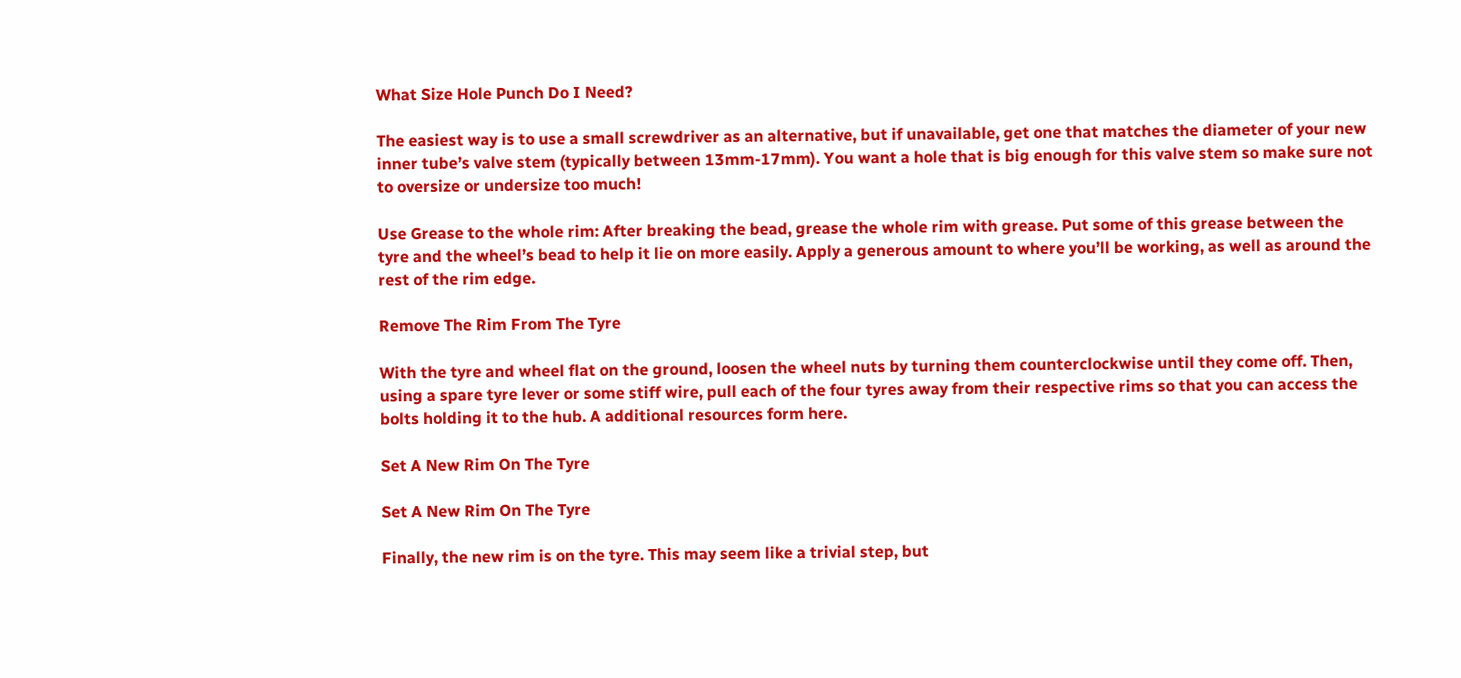What Size Hole Punch Do I Need?

The easiest way is to use a small screwdriver as an alternative, but if unavailable, get one that matches the diameter of your new inner tube’s valve stem (typically between 13mm-17mm). You want a hole that is big enough for this valve stem so make sure not to oversize or undersize too much!

Use Grease to the whole rim: After breaking the bead, grease the whole rim with grease. Put some of this grease between the tyre and the wheel’s bead to help it lie on more easily. Apply a generous amount to where you’ll be working, as well as around the rest of the rim edge.

Remove The Rim From The Tyre

With the tyre and wheel flat on the ground, loosen the wheel nuts by turning them counterclockwise until they come off. Then, using a spare tyre lever or some stiff wire, pull each of the four tyres away from their respective rims so that you can access the bolts holding it to the hub. A additional resources form here.

Set A New Rim On The Tyre

Set A New Rim On The Tyre

Finally, the new rim is on the tyre. This may seem like a trivial step, but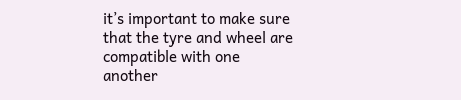it’s important to make sure that the tyre and wheel are compatible with one another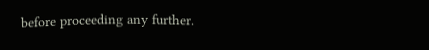before proceeding any further.